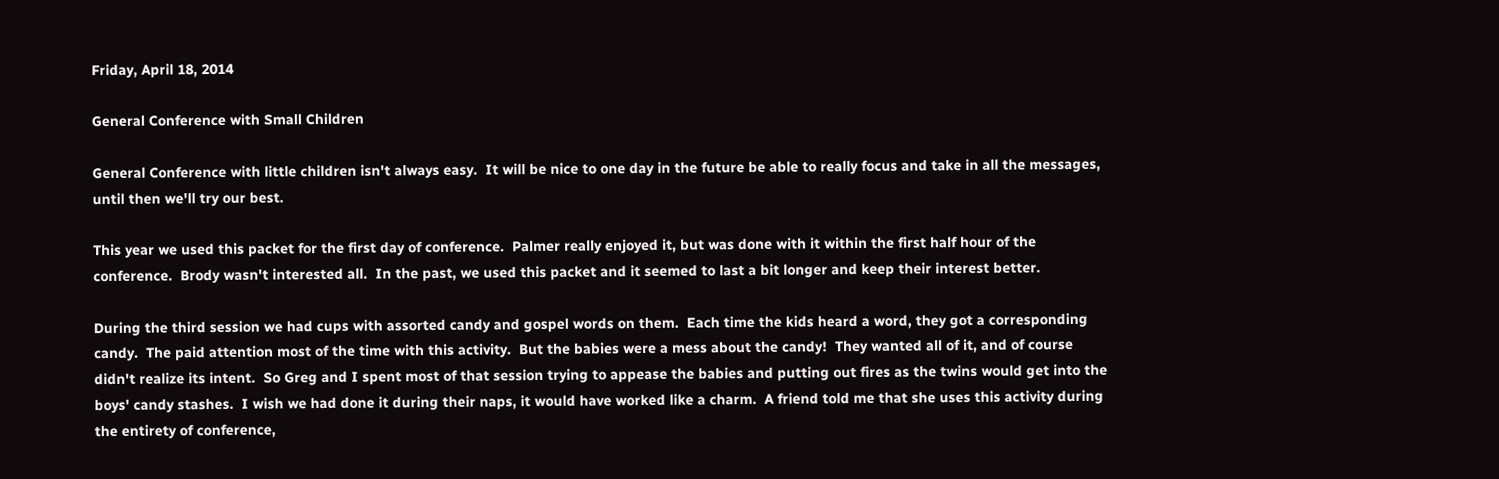Friday, April 18, 2014

General Conference with Small Children

General Conference with little children isn't always easy.  It will be nice to one day in the future be able to really focus and take in all the messages, until then we'll try our best.

This year we used this packet for the first day of conference.  Palmer really enjoyed it, but was done with it within the first half hour of the conference.  Brody wasn't interested all.  In the past, we used this packet and it seemed to last a bit longer and keep their interest better.

During the third session we had cups with assorted candy and gospel words on them.  Each time the kids heard a word, they got a corresponding candy.  The paid attention most of the time with this activity.  But the babies were a mess about the candy!  They wanted all of it, and of course didn't realize its intent.  So Greg and I spent most of that session trying to appease the babies and putting out fires as the twins would get into the boys' candy stashes.  I wish we had done it during their naps, it would have worked like a charm.  A friend told me that she uses this activity during the entirety of conference,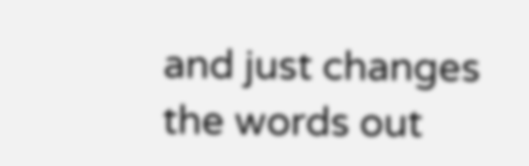and just changes the words out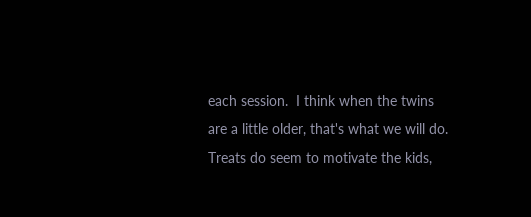each session.  I think when the twins are a little older, that's what we will do.  Treats do seem to motivate the kids,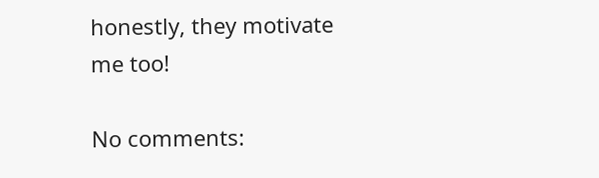honestly, they motivate me too!

No comments: